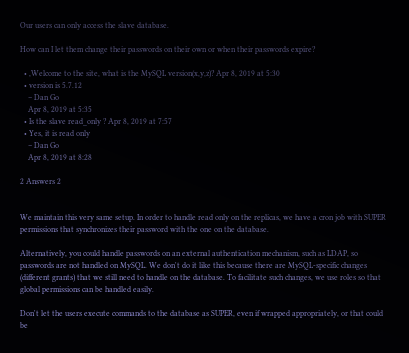Our users can only access the slave database.

How can I let them change their passwords on their own or when their passwords expire?

  • ,Welcome to the site, what is the MySQL version(x,y,z)? Apr 8, 2019 at 5:30
  • version is 5.7.12
    – Dan Go
    Apr 8, 2019 at 5:35
  • Is the slave read_only ? Apr 8, 2019 at 7:57
  • Yes, it is read only
    – Dan Go
    Apr 8, 2019 at 8:28

2 Answers 2


We maintain this very same setup. In order to handle read only on the replicas, we have a cron job with SUPER permissions that synchronizes their password with the one on the database.

Alternatively, you could handle passwords on an external authentication mechanism, such as LDAP, so passwords are not handled on MySQL. We don't do it like this because there are MySQL-specific changes (different grants) that we still need to handle on the database. To facilitate such changes, we use roles so that global permissions can be handled easily.

Don't let the users execute commands to the database as SUPER, even if wrapped appropriately, or that could be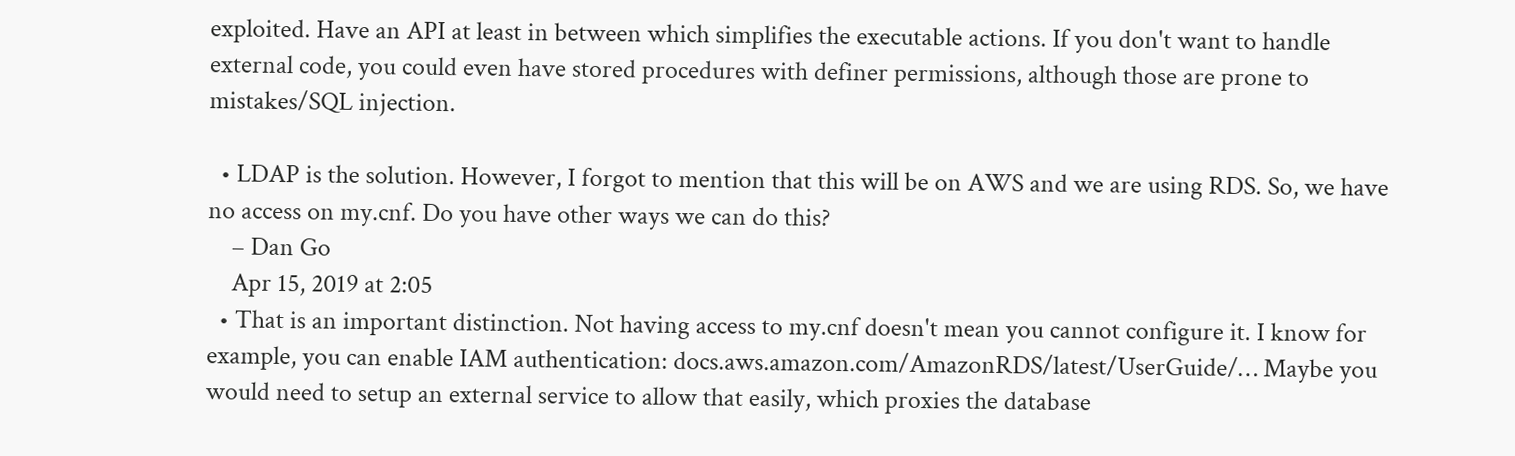exploited. Have an API at least in between which simplifies the executable actions. If you don't want to handle external code, you could even have stored procedures with definer permissions, although those are prone to mistakes/SQL injection.

  • LDAP is the solution. However, I forgot to mention that this will be on AWS and we are using RDS. So, we have no access on my.cnf. Do you have other ways we can do this?
    – Dan Go
    Apr 15, 2019 at 2:05
  • That is an important distinction. Not having access to my.cnf doesn't mean you cannot configure it. I know for example, you can enable IAM authentication: docs.aws.amazon.com/AmazonRDS/latest/UserGuide/… Maybe you would need to setup an external service to allow that easily, which proxies the database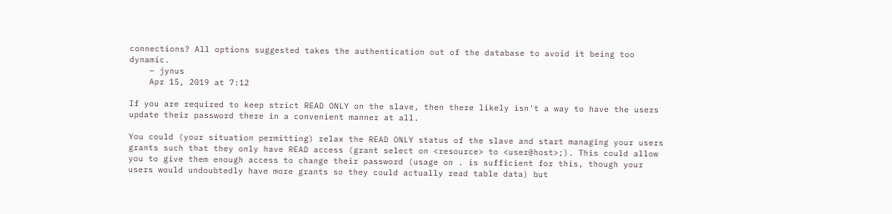connections? All options suggested takes the authentication out of the database to avoid it being too dynamic.
    – jynus
    Apr 15, 2019 at 7:12

If you are required to keep strict READ ONLY on the slave, then there likely isn't a way to have the users update their password there in a convenient manner at all.

You could (your situation permitting) relax the READ ONLY status of the slave and start managing your users grants such that they only have READ access (grant select on <resource> to <user@host>;). This could allow you to give them enough access to change their password (usage on . is sufficient for this, though your users would undoubtedly have more grants so they could actually read table data) but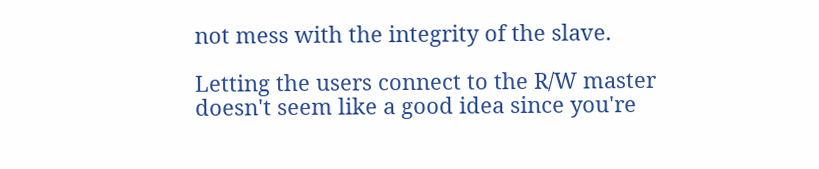not mess with the integrity of the slave.

Letting the users connect to the R/W master doesn't seem like a good idea since you're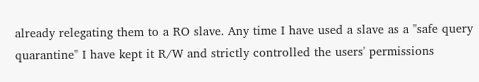already relegating them to a RO slave. Any time I have used a slave as a "safe query quarantine" I have kept it R/W and strictly controlled the users' permissions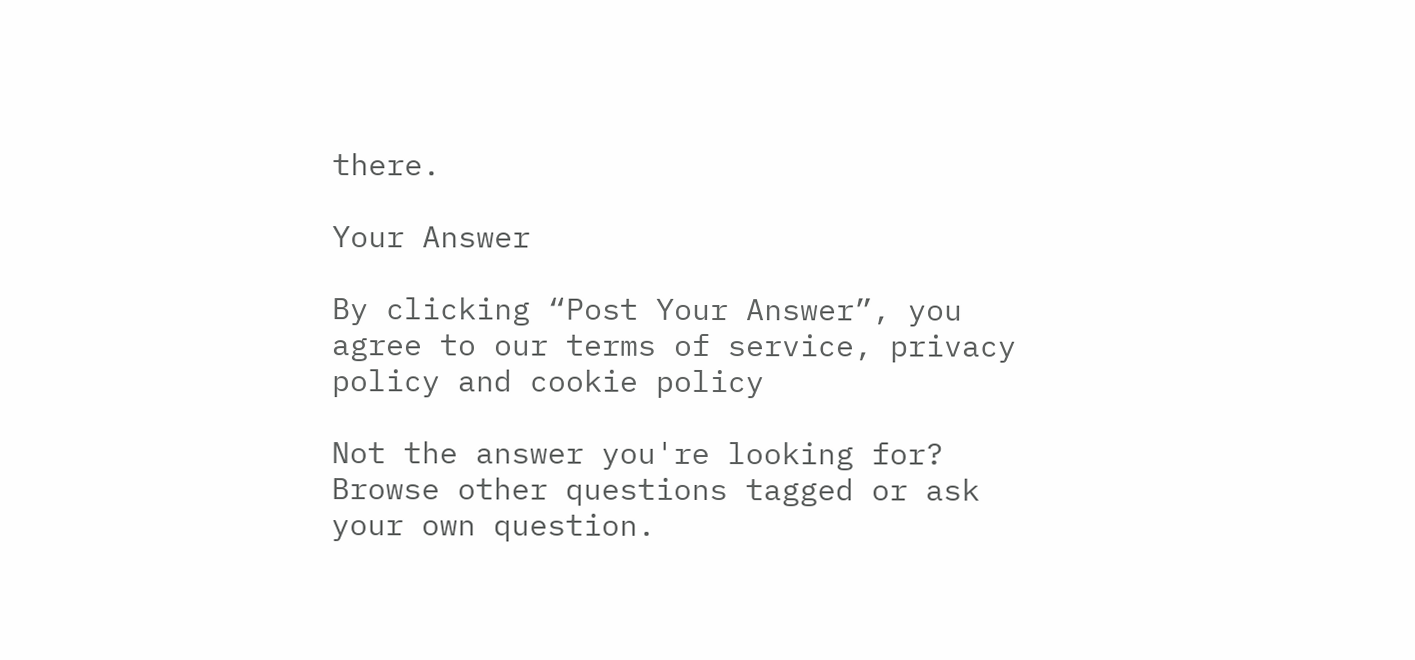there.

Your Answer

By clicking “Post Your Answer”, you agree to our terms of service, privacy policy and cookie policy

Not the answer you're looking for? Browse other questions tagged or ask your own question.